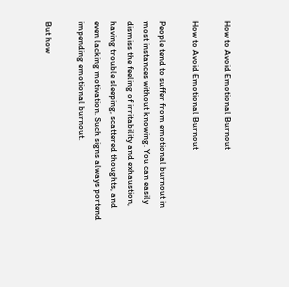How to Avoid Emotional Burnout

How to Avoid Emotional Burnout

People tend to suffer from emotional burnout in most instances without knowing. You can easily dismiss the feeling of irritability and exhaustion, having trouble sleeping, scattered thoughts, and even lacking motivation. Such signs always portend impending emotional burnout.

But how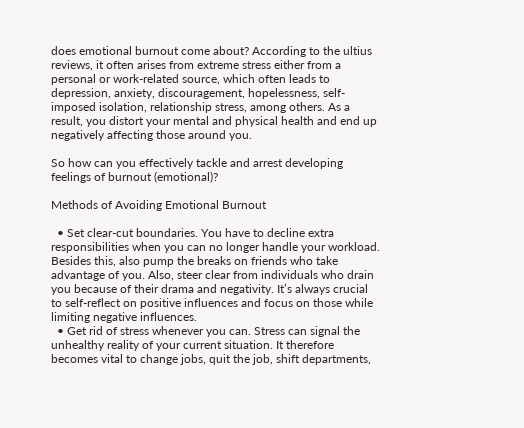does emotional burnout come about? According to the ultius reviews, it often arises from extreme stress either from a personal or work-related source, which often leads to depression, anxiety, discouragement, hopelessness, self-imposed isolation, relationship stress, among others. As a result, you distort your mental and physical health and end up negatively affecting those around you.

So how can you effectively tackle and arrest developing feelings of burnout (emotional)?

Methods of Avoiding Emotional Burnout

  • Set clear-cut boundaries. You have to decline extra responsibilities when you can no longer handle your workload. Besides this, also pump the breaks on friends who take advantage of you. Also, steer clear from individuals who drain you because of their drama and negativity. It’s always crucial to self-reflect on positive influences and focus on those while limiting negative influences.
  • Get rid of stress whenever you can. Stress can signal the unhealthy reality of your current situation. It therefore becomes vital to change jobs, quit the job, shift departments,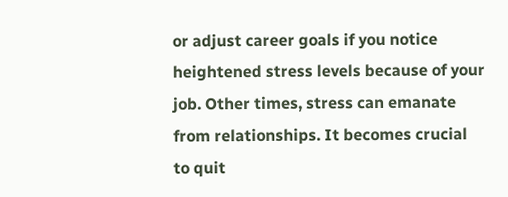or adjust career goals if you notice heightened stress levels because of your job. Other times, stress can emanate from relationships. It becomes crucial to quit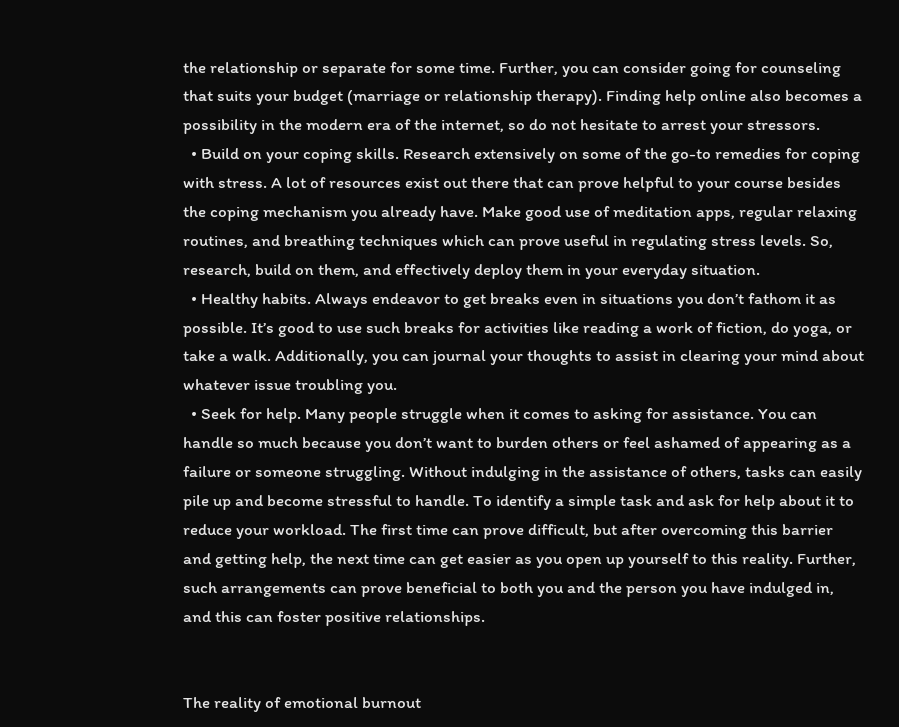the relationship or separate for some time. Further, you can consider going for counseling that suits your budget (marriage or relationship therapy). Finding help online also becomes a possibility in the modern era of the internet, so do not hesitate to arrest your stressors.
  • Build on your coping skills. Research extensively on some of the go-to remedies for coping with stress. A lot of resources exist out there that can prove helpful to your course besides the coping mechanism you already have. Make good use of meditation apps, regular relaxing routines, and breathing techniques which can prove useful in regulating stress levels. So, research, build on them, and effectively deploy them in your everyday situation.
  • Healthy habits. Always endeavor to get breaks even in situations you don’t fathom it as possible. It’s good to use such breaks for activities like reading a work of fiction, do yoga, or take a walk. Additionally, you can journal your thoughts to assist in clearing your mind about whatever issue troubling you.
  • Seek for help. Many people struggle when it comes to asking for assistance. You can handle so much because you don’t want to burden others or feel ashamed of appearing as a failure or someone struggling. Without indulging in the assistance of others, tasks can easily pile up and become stressful to handle. To identify a simple task and ask for help about it to reduce your workload. The first time can prove difficult, but after overcoming this barrier and getting help, the next time can get easier as you open up yourself to this reality. Further, such arrangements can prove beneficial to both you and the person you have indulged in, and this can foster positive relationships.


The reality of emotional burnout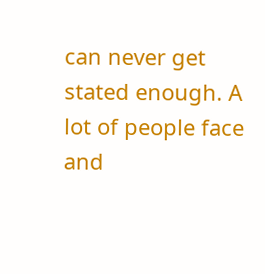can never get stated enough. A lot of people face and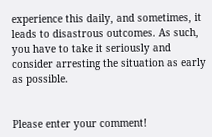experience this daily, and sometimes, it leads to disastrous outcomes. As such, you have to take it seriously and consider arresting the situation as early as possible.


Please enter your comment!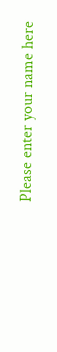Please enter your name here